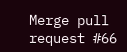Merge pull request #66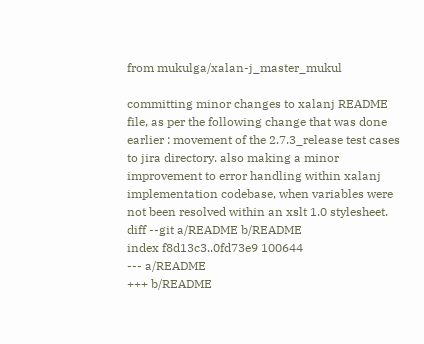from mukulga/xalan-j_master_mukul

committing minor changes to xalanj README file, as per the following change that was done earlier : movement of the 2.7.3_release test cases to jira directory. also making a minor improvement to error handling within xalanj implementation codebase, when variables were not been resolved within an xslt 1.0 stylesheet.
diff --git a/README b/README
index f8d13c3..0fd73e9 100644
--- a/README
+++ b/README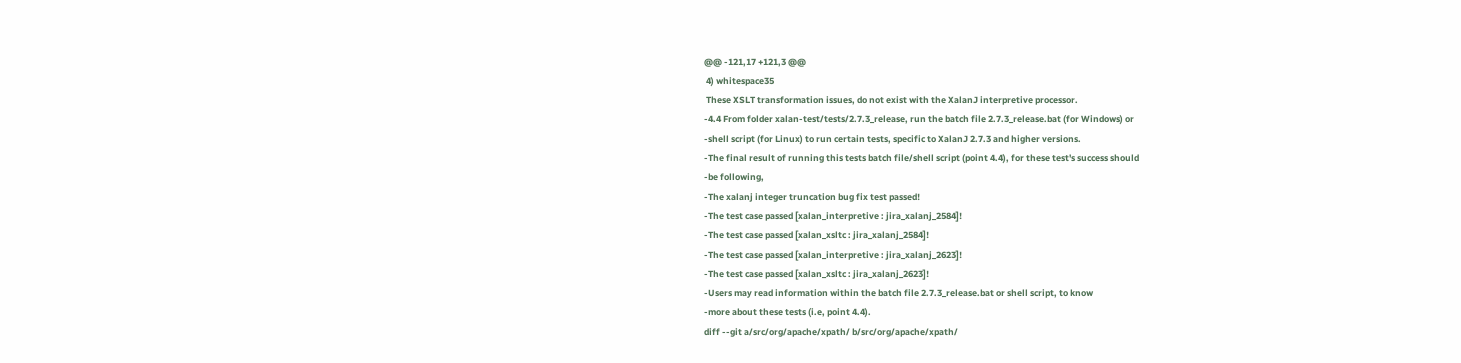@@ -121,17 +121,3 @@
 4) whitespace35
 These XSLT transformation issues, do not exist with the XalanJ interpretive processor.
-4.4 From folder xalan-test/tests/2.7.3_release, run the batch file 2.7.3_release.bat (for Windows) or
-shell script (for Linux) to run certain tests, specific to XalanJ 2.7.3 and higher versions.
-The final result of running this tests batch file/shell script (point 4.4), for these test's success should
-be following,
-The xalanj integer truncation bug fix test passed!
-The test case passed [xalan_interpretive : jira_xalanj_2584]!
-The test case passed [xalan_xsltc : jira_xalanj_2584]!
-The test case passed [xalan_interpretive : jira_xalanj_2623]!
-The test case passed [xalan_xsltc : jira_xalanj_2623]!
-Users may read information within the batch file 2.7.3_release.bat or shell script, to know
-more about these tests (i.e, point 4.4).
diff --git a/src/org/apache/xpath/ b/src/org/apache/xpath/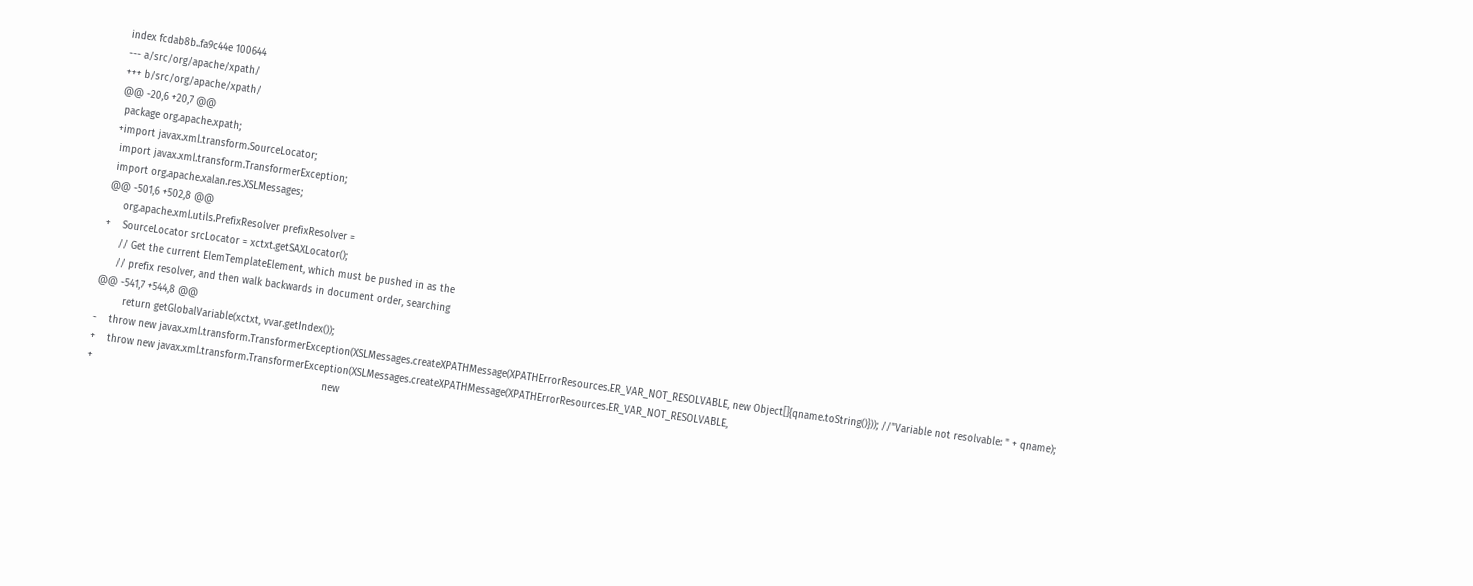index fcdab8b..fa9c44e 100644
--- a/src/org/apache/xpath/
+++ b/src/org/apache/xpath/
@@ -20,6 +20,7 @@
 package org.apache.xpath;
+import javax.xml.transform.SourceLocator;
 import javax.xml.transform.TransformerException;
 import org.apache.xalan.res.XSLMessages;
@@ -501,6 +502,8 @@
     org.apache.xml.utils.PrefixResolver prefixResolver =
+    SourceLocator srcLocator = xctxt.getSAXLocator();
     // Get the current ElemTemplateElement, which must be pushed in as the
     // prefix resolver, and then walk backwards in document order, searching
@@ -541,7 +544,8 @@
         return getGlobalVariable(xctxt, vvar.getIndex());
-    throw new javax.xml.transform.TransformerException(XSLMessages.createXPATHMessage(XPATHErrorResources.ER_VAR_NOT_RESOLVABLE, new Object[]{qname.toString()})); //"Variable not resolvable: " + qname);
+    throw new javax.xml.transform.TransformerException(XSLMessages.createXPATHMessage(XPATHErrorResources.ER_VAR_NOT_RESOLVABLE,
+                                                                             new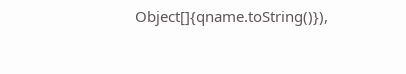Object[]{qname.toString()}),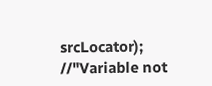srcLocator); //"Variable not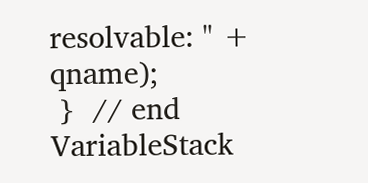resolvable: " + qname);
 }  // end VariableStack